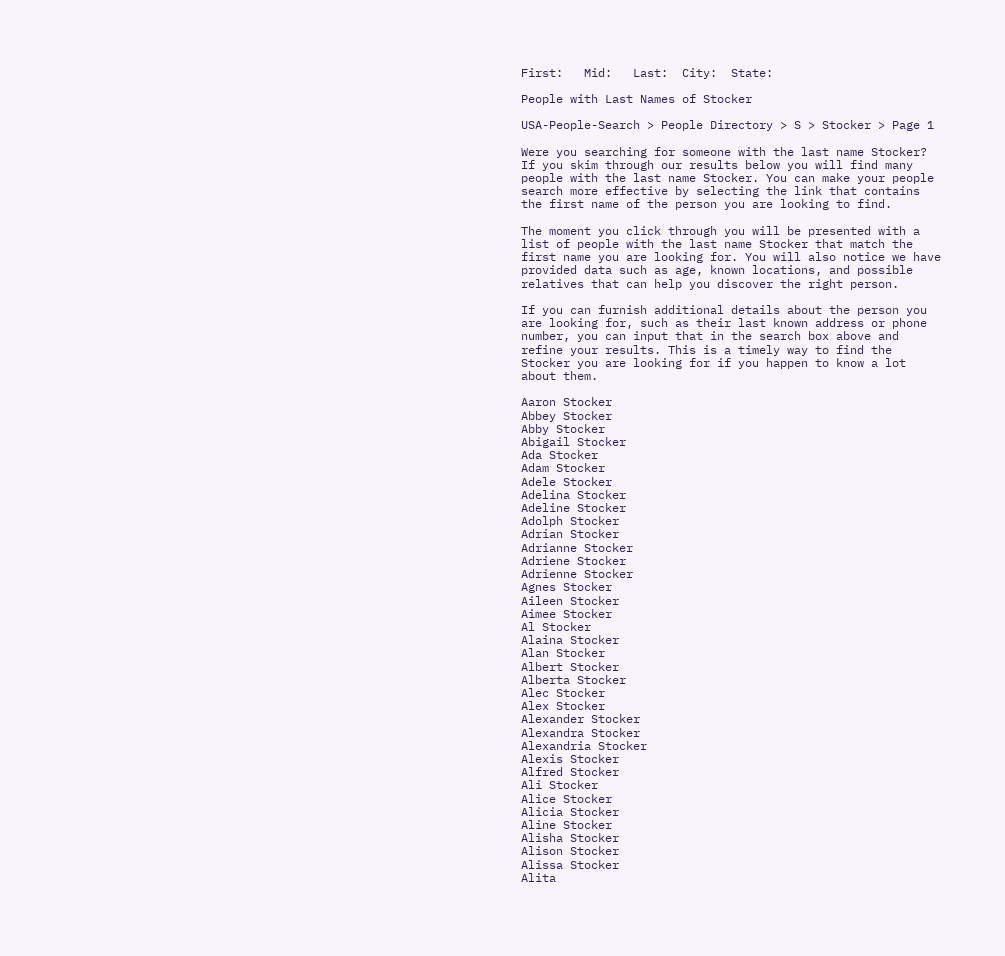First:   Mid:   Last:  City:  State:

People with Last Names of Stocker

USA-People-Search > People Directory > S > Stocker > Page 1

Were you searching for someone with the last name Stocker? If you skim through our results below you will find many people with the last name Stocker. You can make your people search more effective by selecting the link that contains the first name of the person you are looking to find.

The moment you click through you will be presented with a list of people with the last name Stocker that match the first name you are looking for. You will also notice we have provided data such as age, known locations, and possible relatives that can help you discover the right person.

If you can furnish additional details about the person you are looking for, such as their last known address or phone number, you can input that in the search box above and refine your results. This is a timely way to find the Stocker you are looking for if you happen to know a lot about them.

Aaron Stocker
Abbey Stocker
Abby Stocker
Abigail Stocker
Ada Stocker
Adam Stocker
Adele Stocker
Adelina Stocker
Adeline Stocker
Adolph Stocker
Adrian Stocker
Adrianne Stocker
Adriene Stocker
Adrienne Stocker
Agnes Stocker
Aileen Stocker
Aimee Stocker
Al Stocker
Alaina Stocker
Alan Stocker
Albert Stocker
Alberta Stocker
Alec Stocker
Alex Stocker
Alexander Stocker
Alexandra Stocker
Alexandria Stocker
Alexis Stocker
Alfred Stocker
Ali Stocker
Alice Stocker
Alicia Stocker
Aline Stocker
Alisha Stocker
Alison Stocker
Alissa Stocker
Alita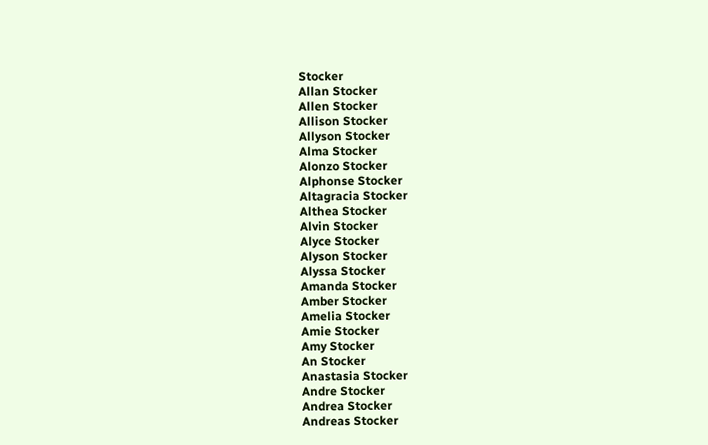Stocker
Allan Stocker
Allen Stocker
Allison Stocker
Allyson Stocker
Alma Stocker
Alonzo Stocker
Alphonse Stocker
Altagracia Stocker
Althea Stocker
Alvin Stocker
Alyce Stocker
Alyson Stocker
Alyssa Stocker
Amanda Stocker
Amber Stocker
Amelia Stocker
Amie Stocker
Amy Stocker
An Stocker
Anastasia Stocker
Andre Stocker
Andrea Stocker
Andreas Stocker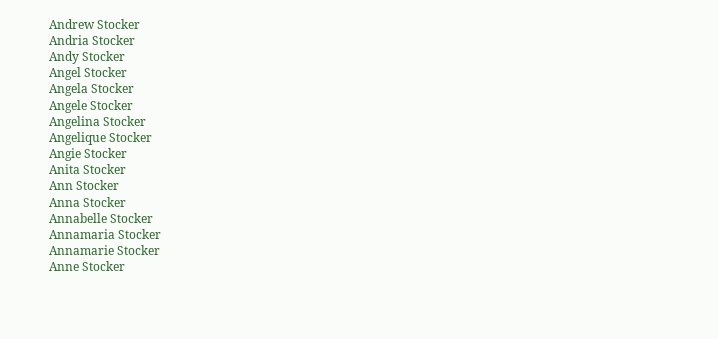Andrew Stocker
Andria Stocker
Andy Stocker
Angel Stocker
Angela Stocker
Angele Stocker
Angelina Stocker
Angelique Stocker
Angie Stocker
Anita Stocker
Ann Stocker
Anna Stocker
Annabelle Stocker
Annamaria Stocker
Annamarie Stocker
Anne Stocker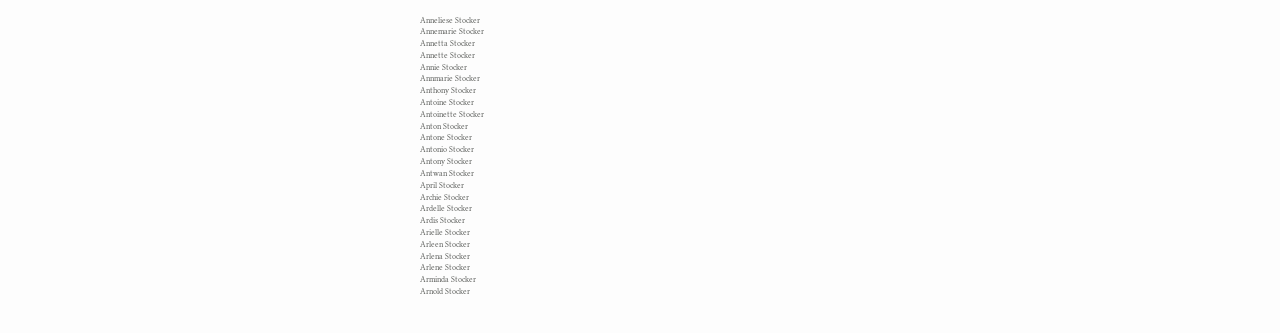Anneliese Stocker
Annemarie Stocker
Annetta Stocker
Annette Stocker
Annie Stocker
Annmarie Stocker
Anthony Stocker
Antoine Stocker
Antoinette Stocker
Anton Stocker
Antone Stocker
Antonio Stocker
Antony Stocker
Antwan Stocker
April Stocker
Archie Stocker
Ardelle Stocker
Ardis Stocker
Arielle Stocker
Arleen Stocker
Arlena Stocker
Arlene Stocker
Arminda Stocker
Arnold Stocker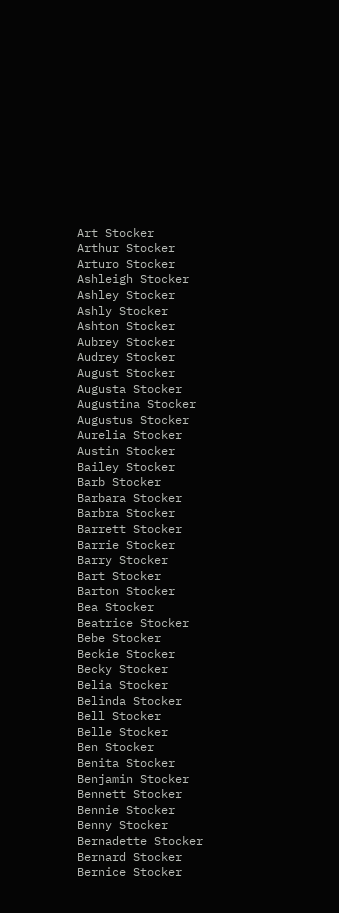Art Stocker
Arthur Stocker
Arturo Stocker
Ashleigh Stocker
Ashley Stocker
Ashly Stocker
Ashton Stocker
Aubrey Stocker
Audrey Stocker
August Stocker
Augusta Stocker
Augustina Stocker
Augustus Stocker
Aurelia Stocker
Austin Stocker
Bailey Stocker
Barb Stocker
Barbara Stocker
Barbra Stocker
Barrett Stocker
Barrie Stocker
Barry Stocker
Bart Stocker
Barton Stocker
Bea Stocker
Beatrice Stocker
Bebe Stocker
Beckie Stocker
Becky Stocker
Belia Stocker
Belinda Stocker
Bell Stocker
Belle Stocker
Ben Stocker
Benita Stocker
Benjamin Stocker
Bennett Stocker
Bennie Stocker
Benny Stocker
Bernadette Stocker
Bernard Stocker
Bernice Stocker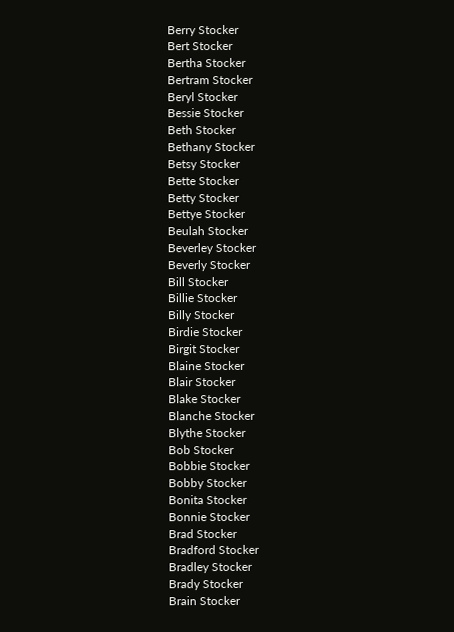Berry Stocker
Bert Stocker
Bertha Stocker
Bertram Stocker
Beryl Stocker
Bessie Stocker
Beth Stocker
Bethany Stocker
Betsy Stocker
Bette Stocker
Betty Stocker
Bettye Stocker
Beulah Stocker
Beverley Stocker
Beverly Stocker
Bill Stocker
Billie Stocker
Billy Stocker
Birdie Stocker
Birgit Stocker
Blaine Stocker
Blair Stocker
Blake Stocker
Blanche Stocker
Blythe Stocker
Bob Stocker
Bobbie Stocker
Bobby Stocker
Bonita Stocker
Bonnie Stocker
Brad Stocker
Bradford Stocker
Bradley Stocker
Brady Stocker
Brain Stocker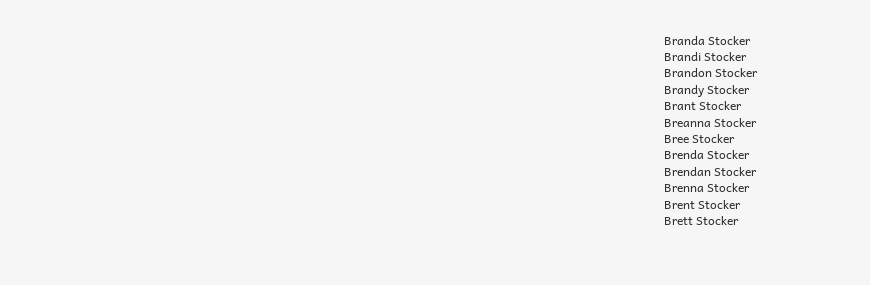Branda Stocker
Brandi Stocker
Brandon Stocker
Brandy Stocker
Brant Stocker
Breanna Stocker
Bree Stocker
Brenda Stocker
Brendan Stocker
Brenna Stocker
Brent Stocker
Brett Stocker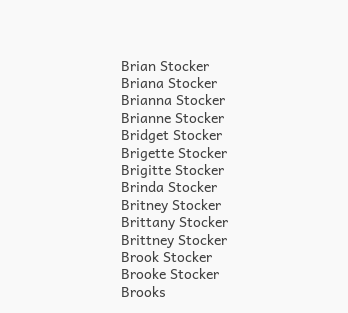Brian Stocker
Briana Stocker
Brianna Stocker
Brianne Stocker
Bridget Stocker
Brigette Stocker
Brigitte Stocker
Brinda Stocker
Britney Stocker
Brittany Stocker
Brittney Stocker
Brook Stocker
Brooke Stocker
Brooks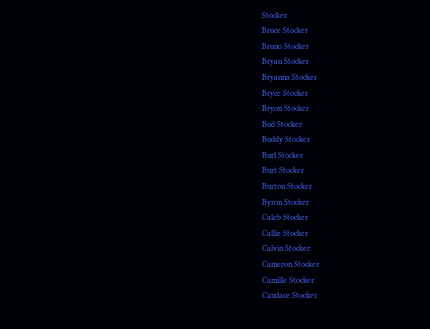Stocker
Bruce Stocker
Bruno Stocker
Bryan Stocker
Bryanna Stocker
Bryce Stocker
Bryon Stocker
Bud Stocker
Buddy Stocker
Burl Stocker
Burt Stocker
Burton Stocker
Byron Stocker
Caleb Stocker
Callie Stocker
Calvin Stocker
Cameron Stocker
Camille Stocker
Candace Stocker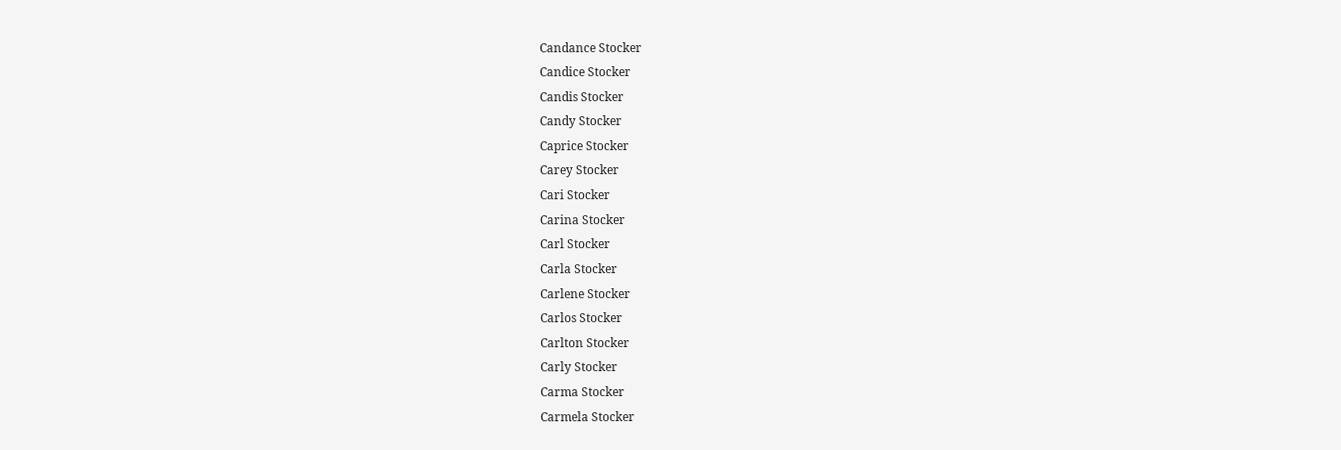Candance Stocker
Candice Stocker
Candis Stocker
Candy Stocker
Caprice Stocker
Carey Stocker
Cari Stocker
Carina Stocker
Carl Stocker
Carla Stocker
Carlene Stocker
Carlos Stocker
Carlton Stocker
Carly Stocker
Carma Stocker
Carmela Stocker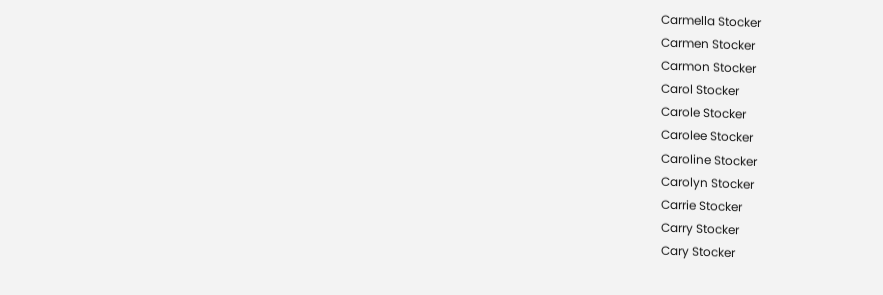Carmella Stocker
Carmen Stocker
Carmon Stocker
Carol Stocker
Carole Stocker
Carolee Stocker
Caroline Stocker
Carolyn Stocker
Carrie Stocker
Carry Stocker
Cary Stocker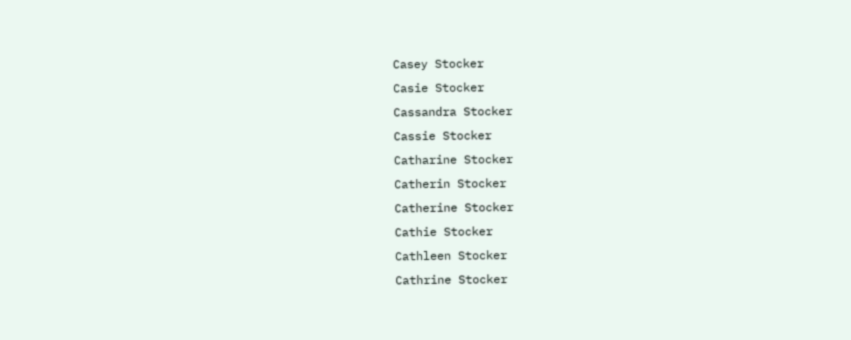Casey Stocker
Casie Stocker
Cassandra Stocker
Cassie Stocker
Catharine Stocker
Catherin Stocker
Catherine Stocker
Cathie Stocker
Cathleen Stocker
Cathrine Stocker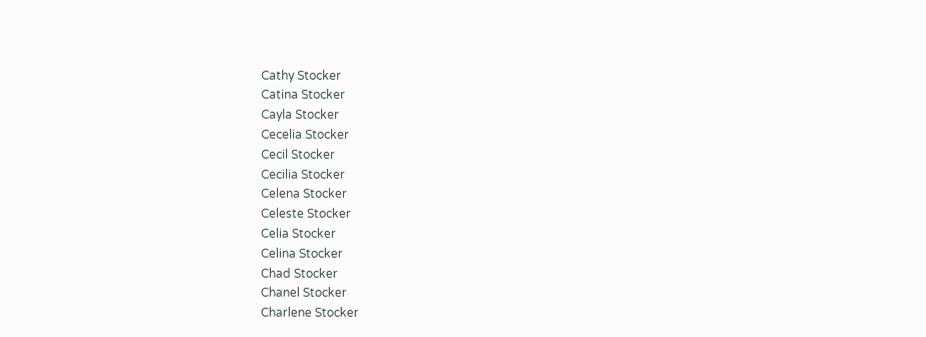Cathy Stocker
Catina Stocker
Cayla Stocker
Cecelia Stocker
Cecil Stocker
Cecilia Stocker
Celena Stocker
Celeste Stocker
Celia Stocker
Celina Stocker
Chad Stocker
Chanel Stocker
Charlene Stocker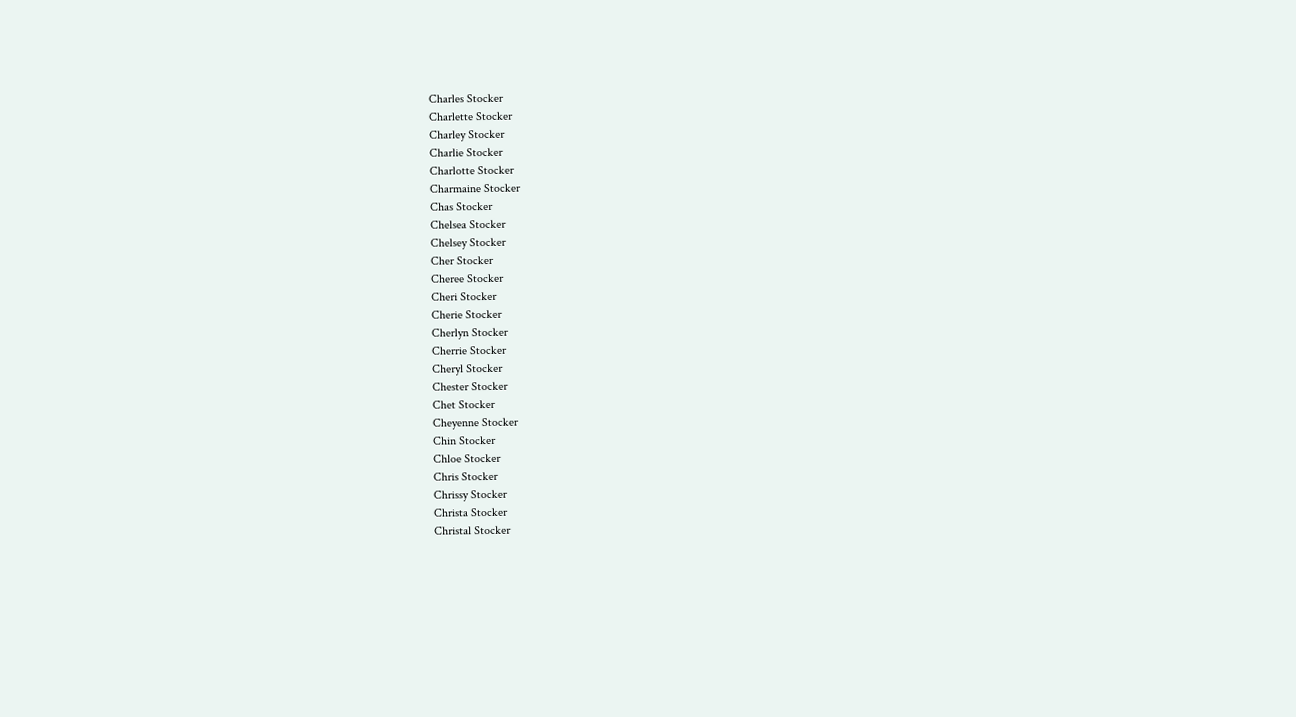Charles Stocker
Charlette Stocker
Charley Stocker
Charlie Stocker
Charlotte Stocker
Charmaine Stocker
Chas Stocker
Chelsea Stocker
Chelsey Stocker
Cher Stocker
Cheree Stocker
Cheri Stocker
Cherie Stocker
Cherlyn Stocker
Cherrie Stocker
Cheryl Stocker
Chester Stocker
Chet Stocker
Cheyenne Stocker
Chin Stocker
Chloe Stocker
Chris Stocker
Chrissy Stocker
Christa Stocker
Christal Stocker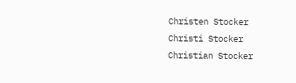Christen Stocker
Christi Stocker
Christian Stocker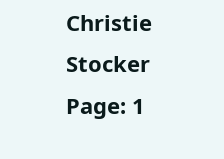Christie Stocker
Page: 1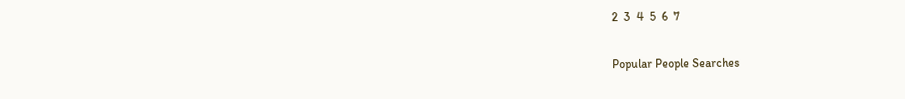2  3  4  5  6  7

Popular People Searches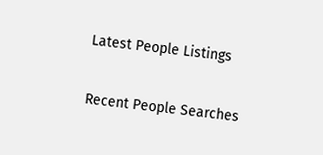Latest People Listings

Recent People Searches